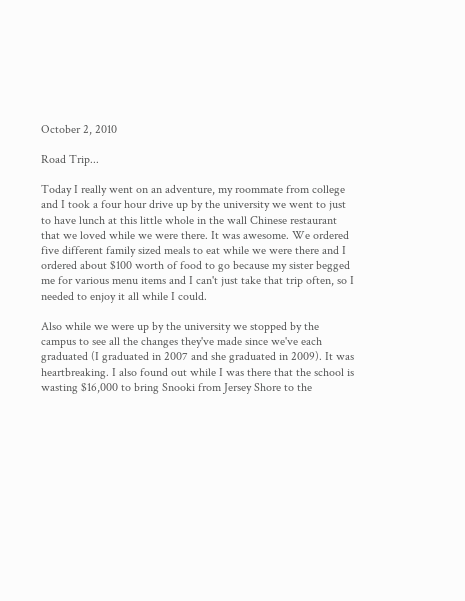October 2, 2010

Road Trip...

Today I really went on an adventure, my roommate from college and I took a four hour drive up by the university we went to just to have lunch at this little whole in the wall Chinese restaurant that we loved while we were there. It was awesome. We ordered five different family sized meals to eat while we were there and I ordered about $100 worth of food to go because my sister begged me for various menu items and I can't just take that trip often, so I needed to enjoy it all while I could.

Also while we were up by the university we stopped by the campus to see all the changes they've made since we've each graduated (I graduated in 2007 and she graduated in 2009). It was heartbreaking. I also found out while I was there that the school is wasting $16,000 to bring Snooki from Jersey Shore to the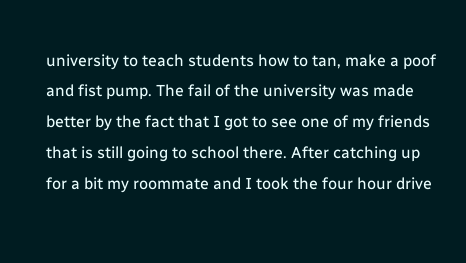university to teach students how to tan, make a poof and fist pump. The fail of the university was made better by the fact that I got to see one of my friends that is still going to school there. After catching up for a bit my roommate and I took the four hour drive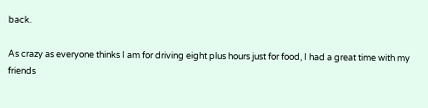back.

As crazy as everyone thinks I am for driving eight plus hours just for food, I had a great time with my friends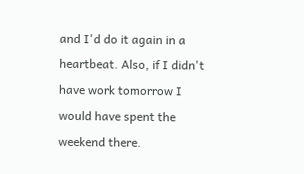and I'd do it again in a heartbeat. Also, if I didn't have work tomorrow I would have spent the weekend there.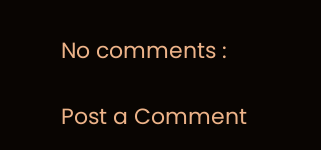No comments :

Post a Comment